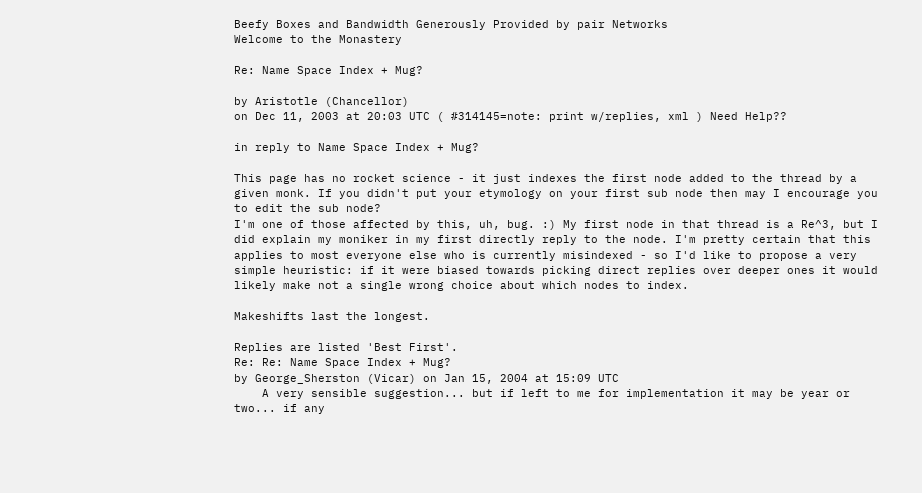Beefy Boxes and Bandwidth Generously Provided by pair Networks
Welcome to the Monastery

Re: Name Space Index + Mug?

by Aristotle (Chancellor)
on Dec 11, 2003 at 20:03 UTC ( #314145=note: print w/replies, xml ) Need Help??

in reply to Name Space Index + Mug?

This page has no rocket science - it just indexes the first node added to the thread by a given monk. If you didn't put your etymology on your first sub node then may I encourage you to edit the sub node?
I'm one of those affected by this, uh, bug. :) My first node in that thread is a Re^3, but I did explain my moniker in my first directly reply to the node. I'm pretty certain that this applies to most everyone else who is currently misindexed - so I'd like to propose a very simple heuristic: if it were biased towards picking direct replies over deeper ones it would likely make not a single wrong choice about which nodes to index.

Makeshifts last the longest.

Replies are listed 'Best First'.
Re: Re: Name Space Index + Mug?
by George_Sherston (Vicar) on Jan 15, 2004 at 15:09 UTC
    A very sensible suggestion... but if left to me for implementation it may be year or two... if any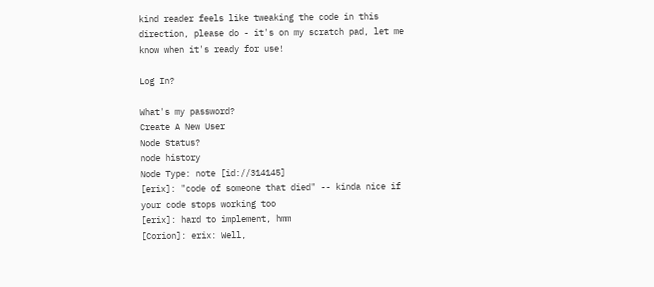kind reader feels like tweaking the code in this direction, please do - it's on my scratch pad, let me know when it's ready for use!

Log In?

What's my password?
Create A New User
Node Status?
node history
Node Type: note [id://314145]
[erix]: "code of someone that died" -- kinda nice if your code stops working too
[erix]: hard to implement, hmm
[Corion]: erix: Well,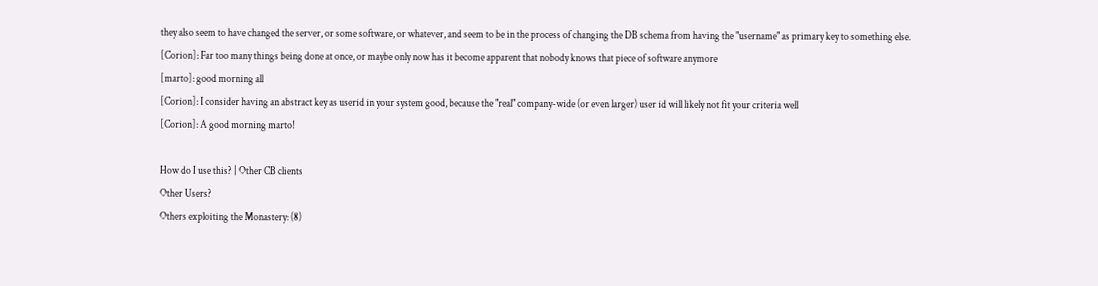they also seem to have changed the server, or some software, or whatever, and seem to be in the process of changing the DB schema from having the "username" as primary key to something else.
[Corion]: Far too many things being done at once, or maybe only now has it become apparent that nobody knows that piece of software anymore
[marto]: good morning all
[Corion]: I consider having an abstract key as userid in your system good, because the "real" company-wide (or even larger) user id will likely not fit your criteria well
[Corion]: A good morning marto!

How do I use this? | Other CB clients
Other Users?
Others exploiting the Monastery: (8)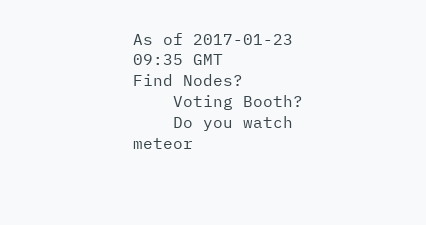As of 2017-01-23 09:35 GMT
Find Nodes?
    Voting Booth?
    Do you watch meteor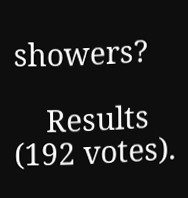showers?

    Results (192 votes).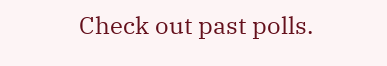Check out past polls.